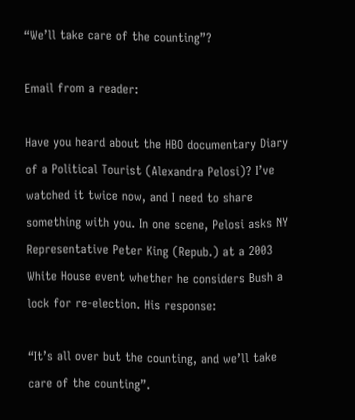“We’ll take care of the counting”?

Email from a reader:

Have you heard about the HBO documentary Diary of a Political Tourist (Alexandra Pelosi)? I’ve watched it twice now, and I need to share something with you. In one scene, Pelosi asks NY Representative Peter King (Repub.) at a 2003 White House event whether he considers Bush a lock for re-election. His response:

“It’s all over but the counting, and we’ll take care of the counting”.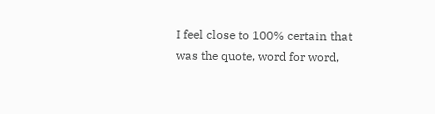I feel close to 100% certain that was the quote, word for word,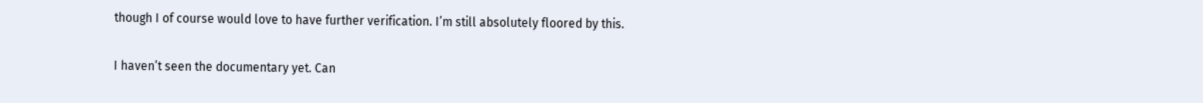though I of course would love to have further verification. I’m still absolutely floored by this.

I haven’t seen the documentary yet. Can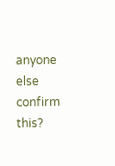anyone else confirm this?